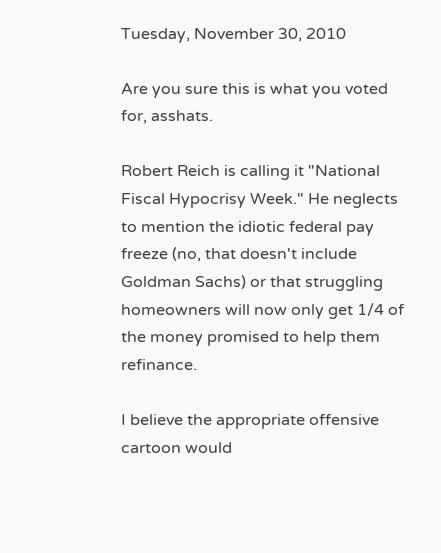Tuesday, November 30, 2010

Are you sure this is what you voted for, asshats.

Robert Reich is calling it "National Fiscal Hypocrisy Week." He neglects to mention the idiotic federal pay freeze (no, that doesn't include Goldman Sachs) or that struggling homeowners will now only get 1/4 of the money promised to help them refinance.

I believe the appropriate offensive cartoon would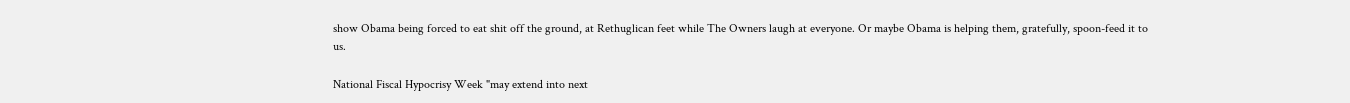show Obama being forced to eat shit off the ground, at Rethuglican feet while The Owners laugh at everyone. Or maybe Obama is helping them, gratefully, spoon-feed it to us.

National Fiscal Hypocrisy Week "may extend into next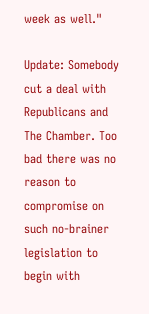week as well."

Update: Somebody cut a deal with Republicans and The Chamber. Too bad there was no reason to compromise on such no-brainer legislation to begin with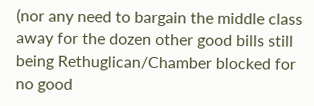(nor any need to bargain the middle class away for the dozen other good bills still being Rethuglican/Chamber blocked for no good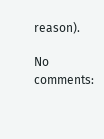reason).

No comments: